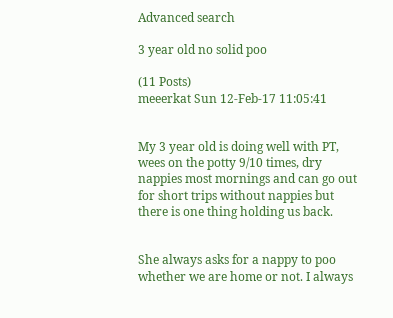Advanced search

3 year old no solid poo

(11 Posts)
meeerkat Sun 12-Feb-17 11:05:41


My 3 year old is doing well with PT, wees on the potty 9/10 times, dry nappies most mornings and can go out for short trips without nappies but there is one thing holding us back.


She always asks for a nappy to poo whether we are home or not. I always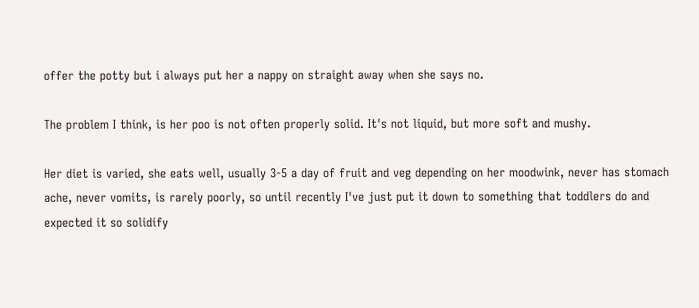offer the potty but i always put her a nappy on straight away when she says no.

The problem I think, is her poo is not often properly solid. It's not liquid, but more soft and mushy.

Her diet is varied, she eats well, usually 3-5 a day of fruit and veg depending on her moodwink, never has stomach ache, never vomits, is rarely poorly, so until recently I've just put it down to something that toddlers do and expected it so solidify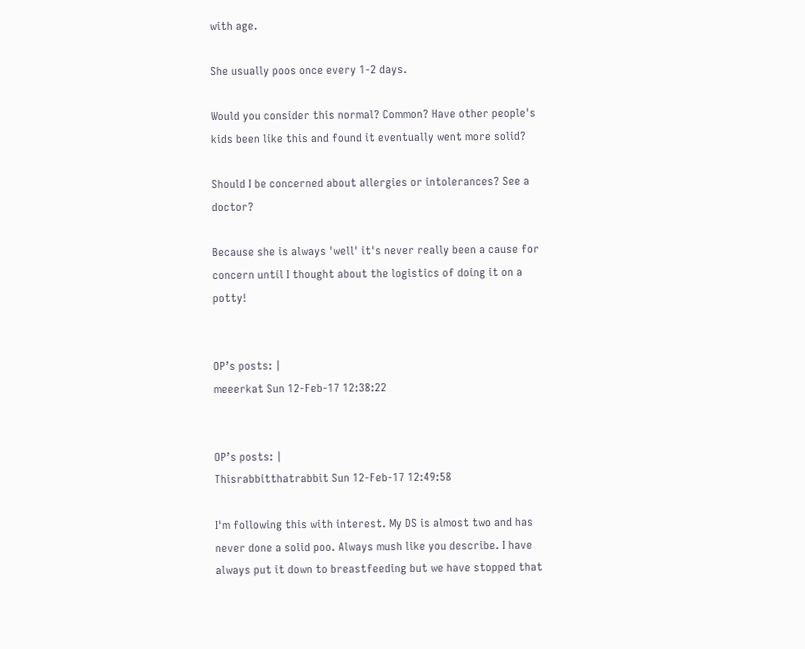with age.

She usually poos once every 1-2 days.

Would you consider this normal? Common? Have other people's kids been like this and found it eventually went more solid?

Should I be concerned about allergies or intolerances? See a doctor?

Because she is always 'well' it's never really been a cause for concern until I thought about the logistics of doing it on a potty!


OP’s posts: |
meeerkat Sun 12-Feb-17 12:38:22


OP’s posts: |
Thisrabbitthatrabbit Sun 12-Feb-17 12:49:58

I'm following this with interest. My DS is almost two and has never done a solid poo. Always mush like you describe. I have always put it down to breastfeeding but we have stopped that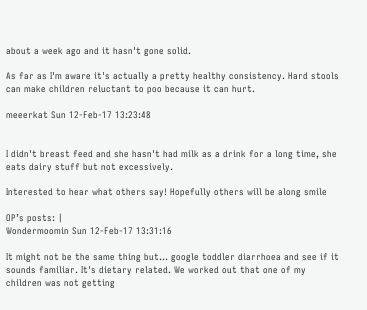about a week ago and it hasn't gone solid.

As far as I'm aware it's actually a pretty healthy consistency. Hard stools can make children reluctant to poo because it can hurt.

meeerkat Sun 12-Feb-17 13:23:48


I didn't breast feed and she hasn't had milk as a drink for a long time, she eats dairy stuff but not excessively.

Interested to hear what others say! Hopefully others will be along smile

OP’s posts: |
Wondermoomin Sun 12-Feb-17 13:31:16

It might not be the same thing but... google toddler diarrhoea and see if it sounds familiar. It's dietary related. We worked out that one of my children was not getting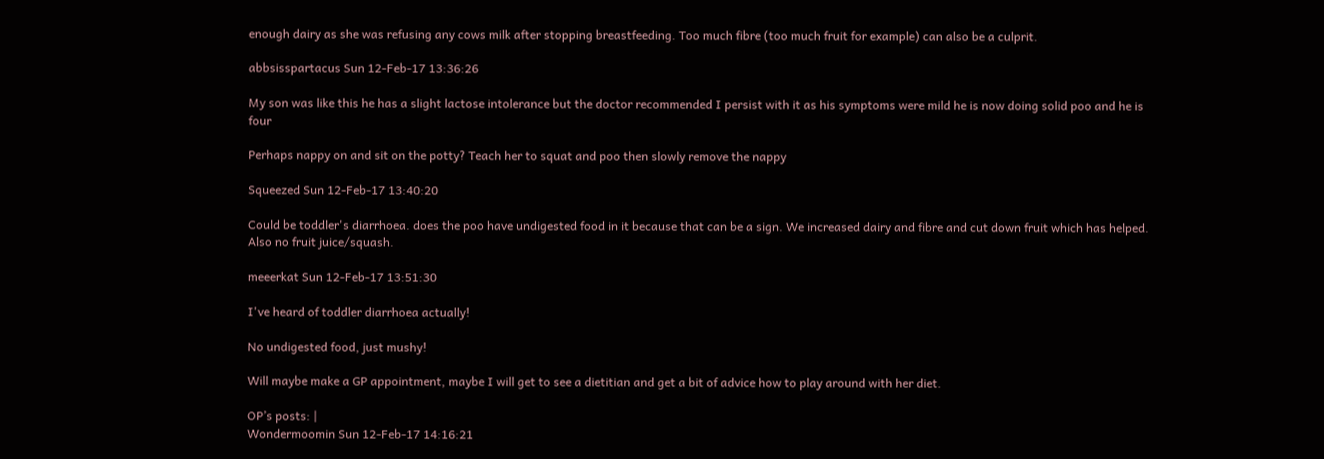enough dairy as she was refusing any cows milk after stopping breastfeeding. Too much fibre (too much fruit for example) can also be a culprit.

abbsisspartacus Sun 12-Feb-17 13:36:26

My son was like this he has a slight lactose intolerance but the doctor recommended I persist with it as his symptoms were mild he is now doing solid poo and he is four

Perhaps nappy on and sit on the potty? Teach her to squat and poo then slowly remove the nappy

Squeezed Sun 12-Feb-17 13:40:20

Could be toddler's diarrhoea. does the poo have undigested food in it because that can be a sign. We increased dairy and fibre and cut down fruit which has helped. Also no fruit juice/squash.

meeerkat Sun 12-Feb-17 13:51:30

I've heard of toddler diarrhoea actually!

No undigested food, just mushy!

Will maybe make a GP appointment, maybe I will get to see a dietitian and get a bit of advice how to play around with her diet.

OP’s posts: |
Wondermoomin Sun 12-Feb-17 14:16:21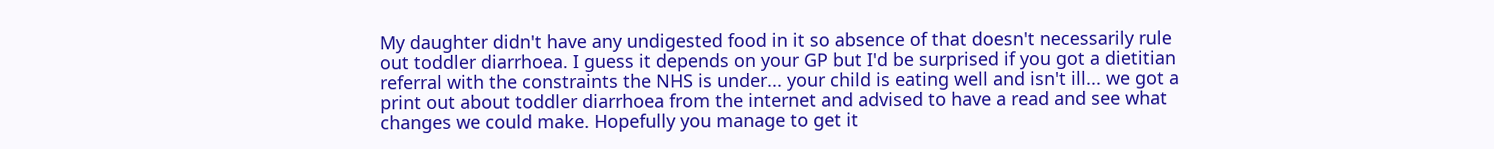My daughter didn't have any undigested food in it so absence of that doesn't necessarily rule out toddler diarrhoea. I guess it depends on your GP but I'd be surprised if you got a dietitian referral with the constraints the NHS is under... your child is eating well and isn't ill... we got a print out about toddler diarrhoea from the internet and advised to have a read and see what changes we could make. Hopefully you manage to get it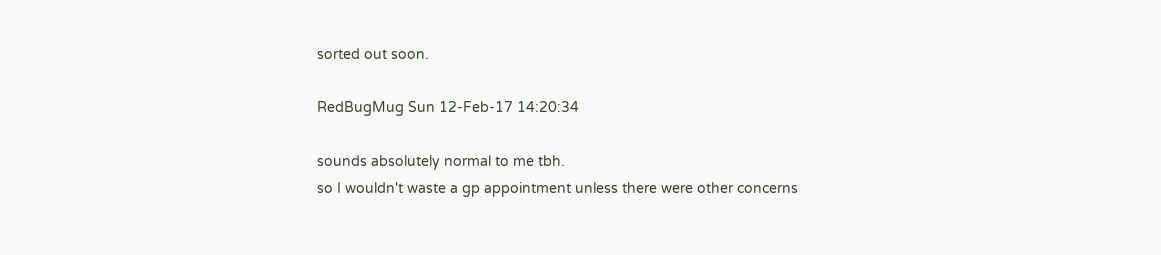sorted out soon.

RedBugMug Sun 12-Feb-17 14:20:34

sounds absolutely normal to me tbh.
so I wouldn't waste a gp appointment unless there were other concerns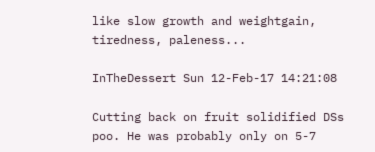like slow growth and weightgain, tiredness, paleness...

InTheDessert Sun 12-Feb-17 14:21:08

Cutting back on fruit solidified DSs poo. He was probably only on 5-7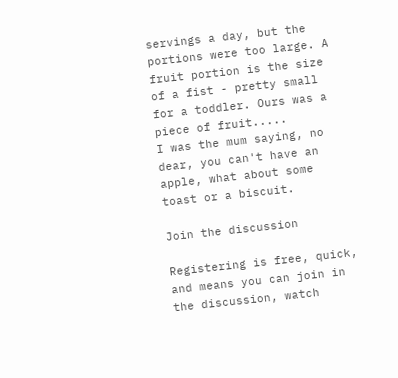servings a day, but the portions were too large. A fruit portion is the size of a fist - pretty small for a toddler. Ours was a piece of fruit.....
I was the mum saying, no dear, you can't have an apple, what about some toast or a biscuit.

Join the discussion

Registering is free, quick, and means you can join in the discussion, watch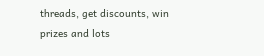threads, get discounts, win prizes and lots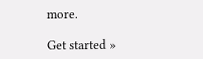more.

Get started »